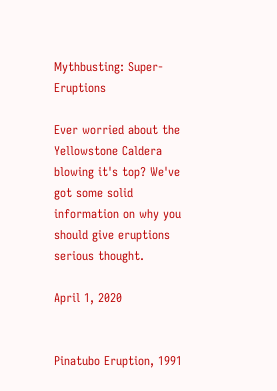Mythbusting: Super-Eruptions

Ever worried about the Yellowstone Caldera blowing it's top? We've got some solid information on why you should give eruptions serious thought.

April 1, 2020


Pinatubo Eruption, 1991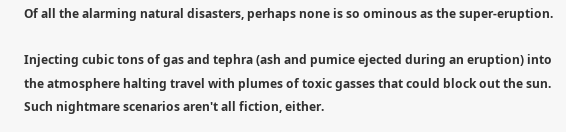Of all the alarming natural disasters, perhaps none is so ominous as the super-eruption.

Injecting cubic tons of gas and tephra (ash and pumice ejected during an eruption) into the atmosphere halting travel with plumes of toxic gasses that could block out the sun. Such nightmare scenarios aren't all fiction, either.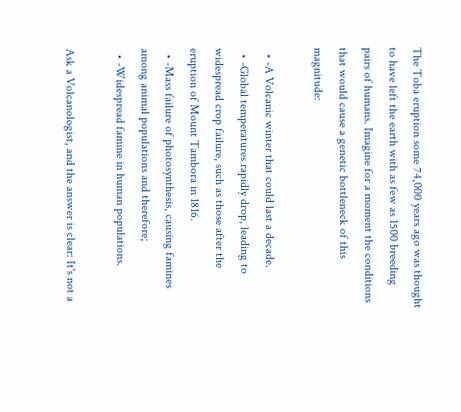The Toba eruption some 74,000 years ago was thought to have left the earth with as few as 1500 breeding pairs of humans. Imagine for a moment the conditions that would cause a genetic bottleneck of this magnitude:

  • -A Volcanic winter that could last a decade.
  • -Global temperatures rapidly drop, leading to widespread crop failure, such as those after the eruption of Mount Tambora in 1816.
  • -Mass failure of photosynthesis, causing famines among animal populations and therefore;
  • -Widespread famine in human populations.

Ask a Volcanologist, and the answer is clear: It's not a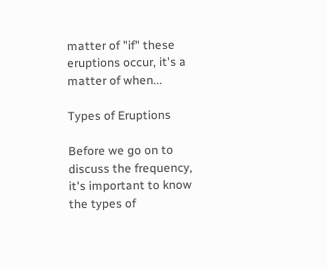matter of "if" these eruptions occur, it's a matter of when...

Types of Eruptions

Before we go on to discuss the frequency, it's important to know the types of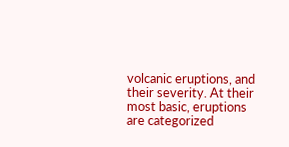volcanic eruptions, and their severity. At their most basic, eruptions are categorized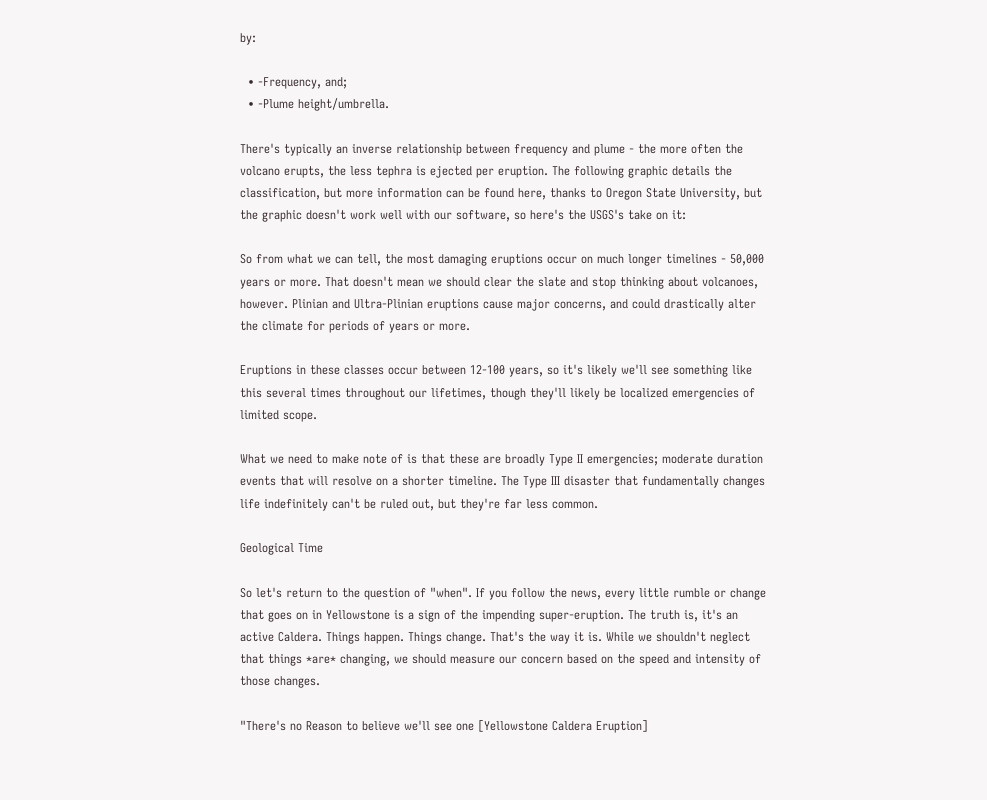by:

  • -Frequency, and;
  • -Plume height/umbrella.

There's typically an inverse relationship between frequency and plume - the more often the volcano erupts, the less tephra is ejected per eruption. The following graphic details the classification, but more information can be found here, thanks to Oregon State University, but the graphic doesn't work well with our software, so here's the USGS's take on it:

So from what we can tell, the most damaging eruptions occur on much longer timelines - 50,000 years or more. That doesn't mean we should clear the slate and stop thinking about volcanoes, however. Plinian and Ultra-Plinian eruptions cause major concerns, and could drastically alter the climate for periods of years or more.

Eruptions in these classes occur between 12-100 years, so it's likely we'll see something like this several times throughout our lifetimes, though they'll likely be localized emergencies of limited scope.

What we need to make note of is that these are broadly Type II emergencies; moderate duration events that will resolve on a shorter timeline. The Type III disaster that fundamentally changes life indefinitely can't be ruled out, but they're far less common.

Geological Time

So let's return to the question of "when". If you follow the news, every little rumble or change that goes on in Yellowstone is a sign of the impending super-eruption. The truth is, it's an active Caldera. Things happen. Things change. That's the way it is. While we shouldn't neglect that things *are* changing, we should measure our concern based on the speed and intensity of those changes.

"There's no Reason to believe we'll see one [Yellowstone Caldera Eruption]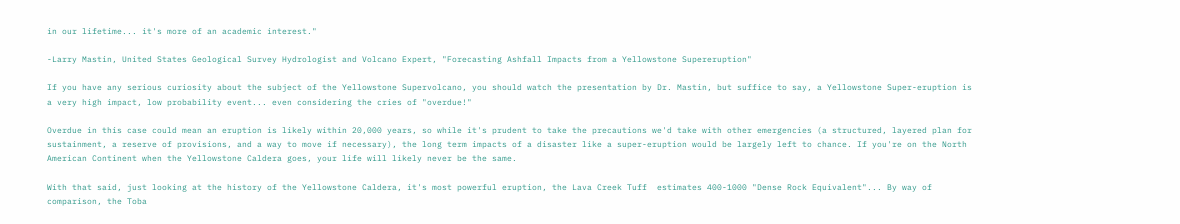in our lifetime... it's more of an academic interest."

-Larry Mastin, United States Geological Survey Hydrologist and Volcano Expert, "Forecasting Ashfall Impacts from a Yellowstone Supereruption"

If you have any serious curiosity about the subject of the Yellowstone Supervolcano, you should watch the presentation by Dr. Mastin, but suffice to say, a Yellowstone Super-eruption is a very high impact, low probability event... even considering the cries of "overdue!"

Overdue in this case could mean an eruption is likely within 20,000 years, so while it's prudent to take the precautions we'd take with other emergencies (a structured, layered plan for sustainment, a reserve of provisions, and a way to move if necessary), the long term impacts of a disaster like a super-eruption would be largely left to chance. If you're on the North American Continent when the Yellowstone Caldera goes, your life will likely never be the same.

With that said, just looking at the history of the Yellowstone Caldera, it's most powerful eruption, the Lava Creek Tuff  estimates 400-1000 "Dense Rock Equivalent"... By way of comparison, the Toba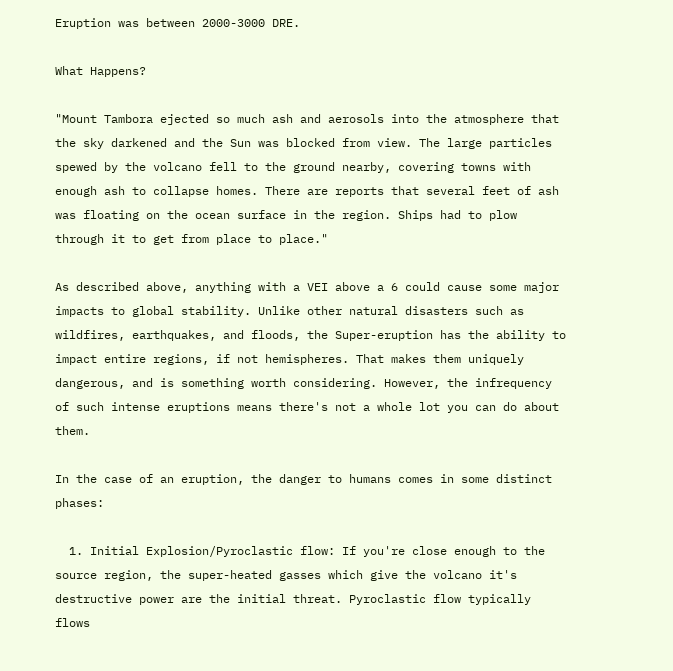Eruption was between 2000-3000 DRE.

What Happens?

"Mount Tambora ejected so much ash and aerosols into the atmosphere that the sky darkened and the Sun was blocked from view. The large particles spewed by the volcano fell to the ground nearby, covering towns with enough ash to collapse homes. There are reports that several feet of ash was floating on the ocean surface in the region. Ships had to plow through it to get from place to place."

As described above, anything with a VEI above a 6 could cause some major impacts to global stability. Unlike other natural disasters such as wildfires, earthquakes, and floods, the Super-eruption has the ability to impact entire regions, if not hemispheres. That makes them uniquely dangerous, and is something worth considering. However, the infrequency of such intense eruptions means there's not a whole lot you can do about them.

In the case of an eruption, the danger to humans comes in some distinct phases:

  1. Initial Explosion/Pyroclastic flow: If you're close enough to the source region, the super-heated gasses which give the volcano it's destructive power are the initial threat. Pyroclastic flow typically flows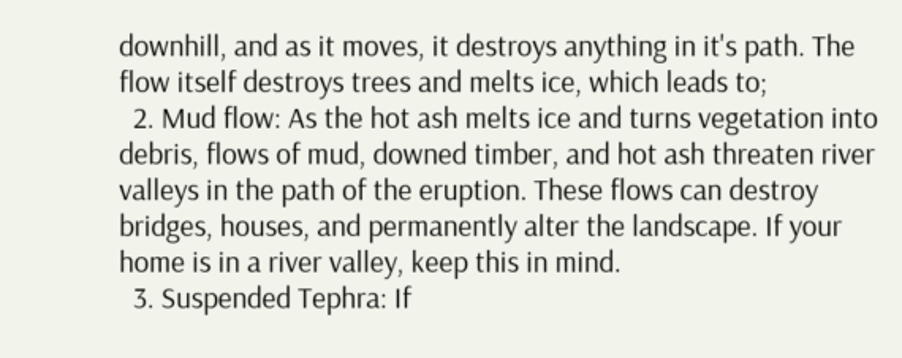downhill, and as it moves, it destroys anything in it's path. The flow itself destroys trees and melts ice, which leads to;
  2. Mud flow: As the hot ash melts ice and turns vegetation into debris, flows of mud, downed timber, and hot ash threaten river valleys in the path of the eruption. These flows can destroy bridges, houses, and permanently alter the landscape. If your home is in a river valley, keep this in mind.
  3. Suspended Tephra: If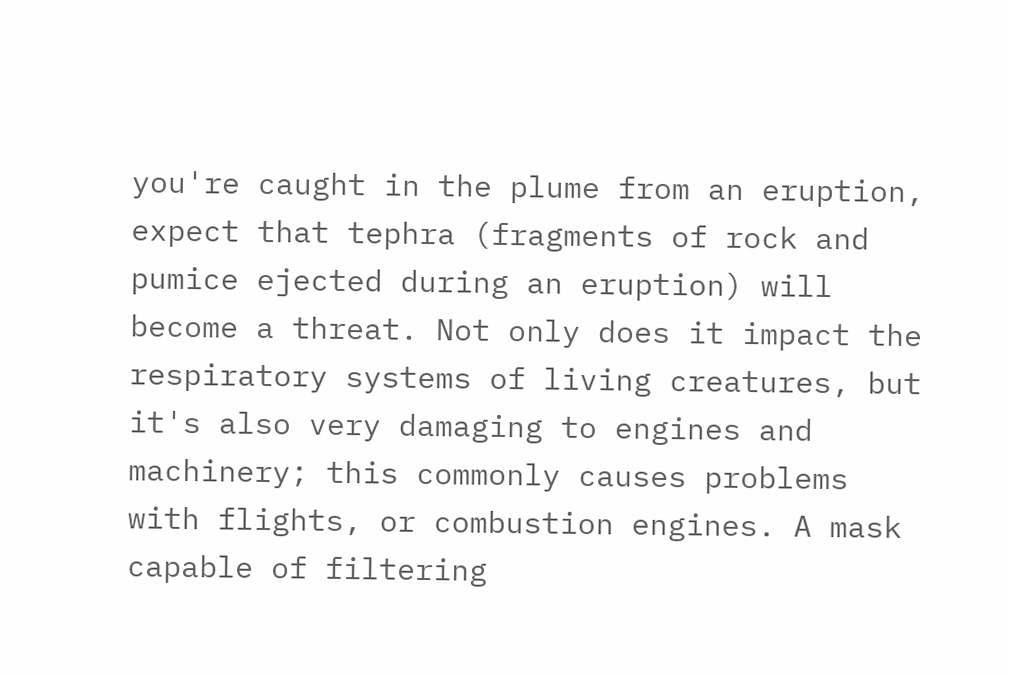you're caught in the plume from an eruption, expect that tephra (fragments of rock and pumice ejected during an eruption) will become a threat. Not only does it impact the respiratory systems of living creatures, but it's also very damaging to engines and machinery; this commonly causes problems with flights, or combustion engines. A mask capable of filtering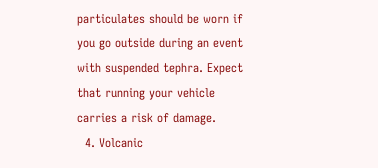particulates should be worn if you go outside during an event with suspended tephra. Expect that running your vehicle carries a risk of damage.
  4. Volcanic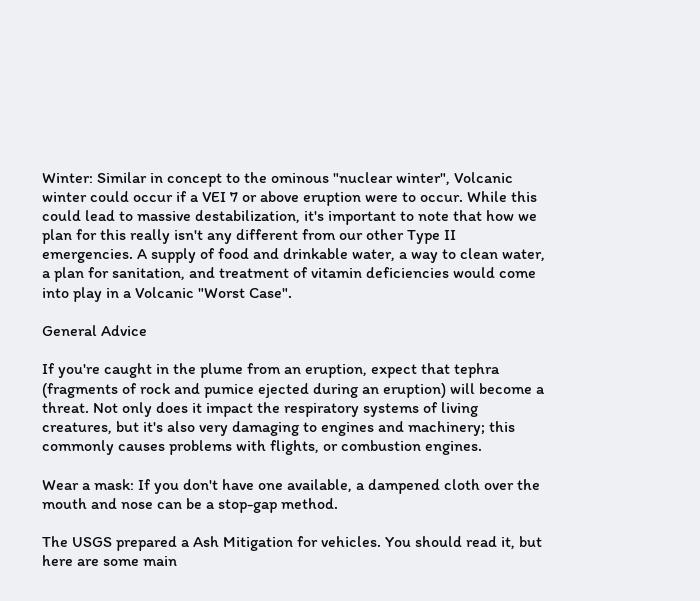Winter: Similar in concept to the ominous "nuclear winter", Volcanic winter could occur if a VEI 7 or above eruption were to occur. While this could lead to massive destabilization, it's important to note that how we plan for this really isn't any different from our other Type II emergencies. A supply of food and drinkable water, a way to clean water, a plan for sanitation, and treatment of vitamin deficiencies would come into play in a Volcanic "Worst Case".

General Advice

If you're caught in the plume from an eruption, expect that tephra (fragments of rock and pumice ejected during an eruption) will become a threat. Not only does it impact the respiratory systems of living creatures, but it's also very damaging to engines and machinery; this commonly causes problems with flights, or combustion engines.

Wear a mask: If you don't have one available, a dampened cloth over the mouth and nose can be a stop-gap method.

The USGS prepared a Ash Mitigation for vehicles. You should read it, but here are some main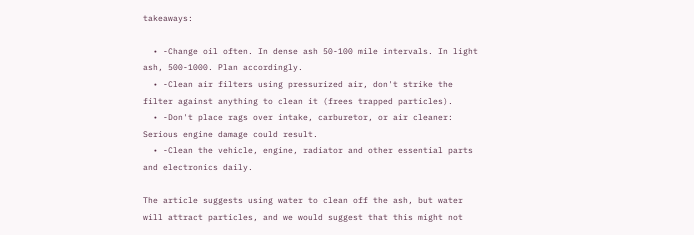takeaways:

  • -Change oil often. In dense ash 50-100 mile intervals. In light ash, 500-1000. Plan accordingly.
  • -Clean air filters using pressurized air, don't strike the filter against anything to clean it (frees trapped particles).
  • -Don't place rags over intake, carburetor, or air cleaner: Serious engine damage could result.
  • -Clean the vehicle, engine, radiator and other essential parts and electronics daily.

The article suggests using water to clean off the ash, but water will attract particles, and we would suggest that this might not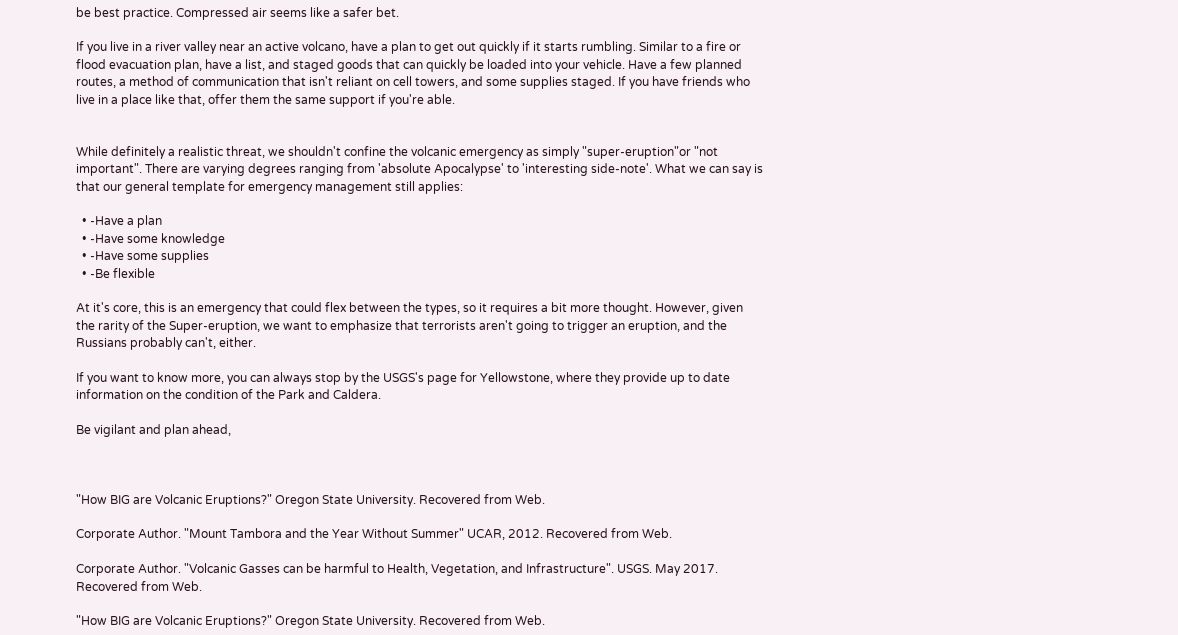be best practice. Compressed air seems like a safer bet.

If you live in a river valley near an active volcano, have a plan to get out quickly if it starts rumbling. Similar to a fire or flood evacuation plan, have a list, and staged goods that can quickly be loaded into your vehicle. Have a few planned routes, a method of communication that isn't reliant on cell towers, and some supplies staged. If you have friends who live in a place like that, offer them the same support if you're able.


While definitely a realistic threat, we shouldn't confine the volcanic emergency as simply "super-eruption"or "not important". There are varying degrees ranging from 'absolute Apocalypse' to 'interesting side-note'. What we can say is that our general template for emergency management still applies:

  • -Have a plan
  • -Have some knowledge
  • -Have some supplies
  • -Be flexible

At it's core, this is an emergency that could flex between the types, so it requires a bit more thought. However, given the rarity of the Super-eruption, we want to emphasize that terrorists aren't going to trigger an eruption, and the Russians probably can't, either.

If you want to know more, you can always stop by the USGS's page for Yellowstone, where they provide up to date information on the condition of the Park and Caldera.

Be vigilant and plan ahead,



"How BIG are Volcanic Eruptions?" Oregon State University. Recovered from Web.

Corporate Author. "Mount Tambora and the Year Without Summer" UCAR, 2012. Recovered from Web.

Corporate Author. "Volcanic Gasses can be harmful to Health, Vegetation, and Infrastructure". USGS. May 2017. Recovered from Web.

"How BIG are Volcanic Eruptions?" Oregon State University. Recovered from Web.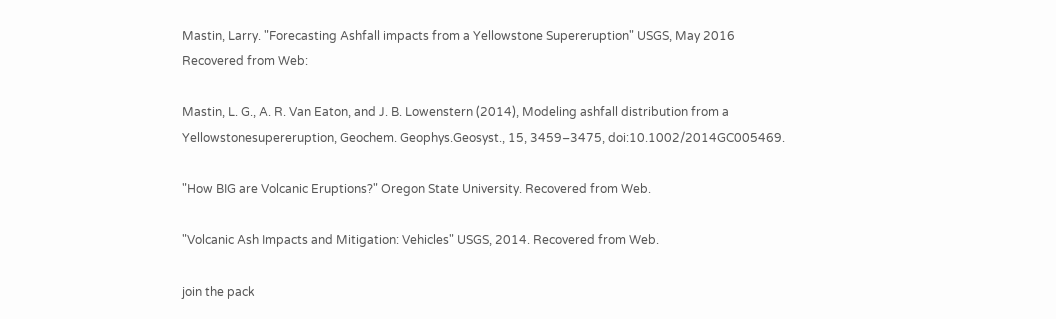Mastin, Larry. "Forecasting Ashfall impacts from a Yellowstone Supereruption" USGS, May 2016
Recovered from Web:

Mastin, L. G., A. R. Van Eaton, and J. B. Lowenstern (2014), Modeling ashfall distribution from a Yellowstonesupereruption, Geochem. Geophys.Geosyst., 15, 3459–3475, doi:10.1002/2014GC005469.

"How BIG are Volcanic Eruptions?" Oregon State University. Recovered from Web.

"Volcanic Ash Impacts and Mitigation: Vehicles" USGS, 2014. Recovered from Web.

join the pack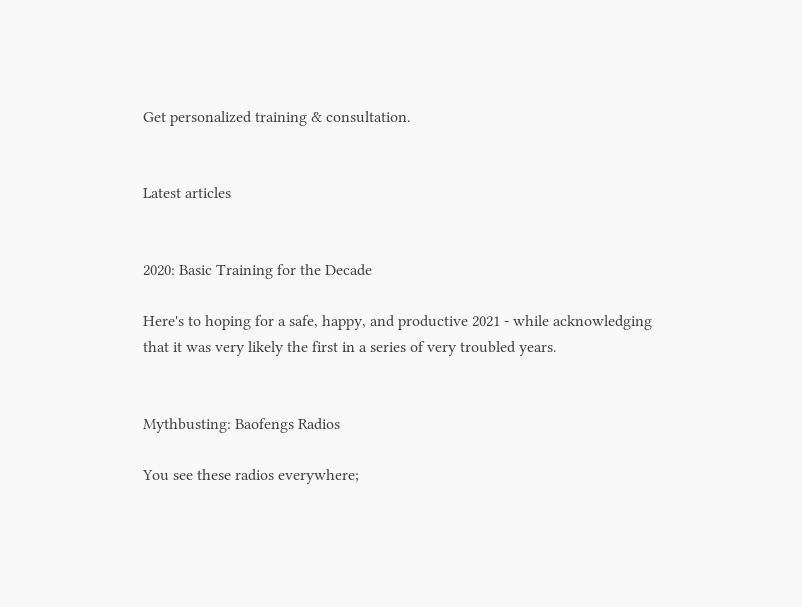Get personalized training & consultation.


Latest articles


2020: Basic Training for the Decade

Here's to hoping for a safe, happy, and productive 2021 - while acknowledging that it was very likely the first in a series of very troubled years.


Mythbusting: Baofengs Radios

You see these radios everywhere;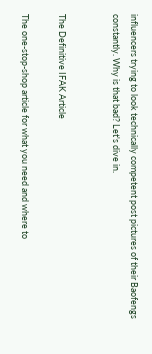influencers trying to look technically competent post pictures of their Baofengs constantly. Why is that bad? Let's dive in.


The Definitive IFAK Article

The one-stop-shop article for what you need and where to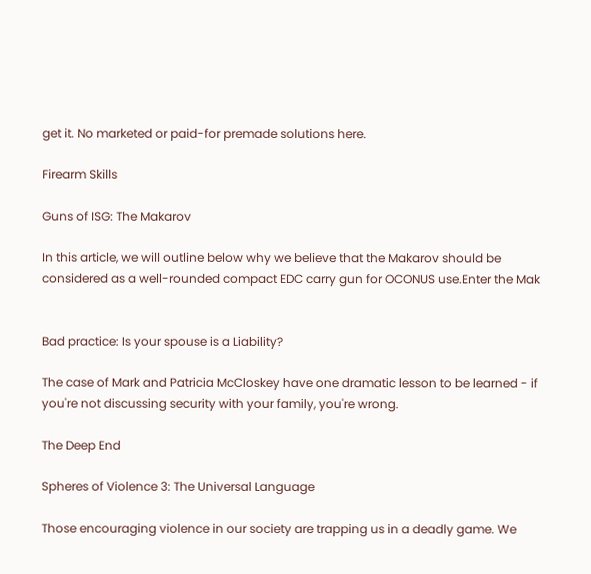get it. No marketed or paid-for premade solutions here.

Firearm Skills

Guns of ISG: The Makarov

In this article, we will outline below why we believe that the Makarov should be considered as a well-rounded compact EDC carry gun for OCONUS use.Enter the Mak


Bad practice: Is your spouse is a Liability?

The case of Mark and Patricia McCloskey have one dramatic lesson to be learned - if you're not discussing security with your family, you're wrong.

The Deep End

Spheres of Violence 3: The Universal Language

Those encouraging violence in our society are trapping us in a deadly game. We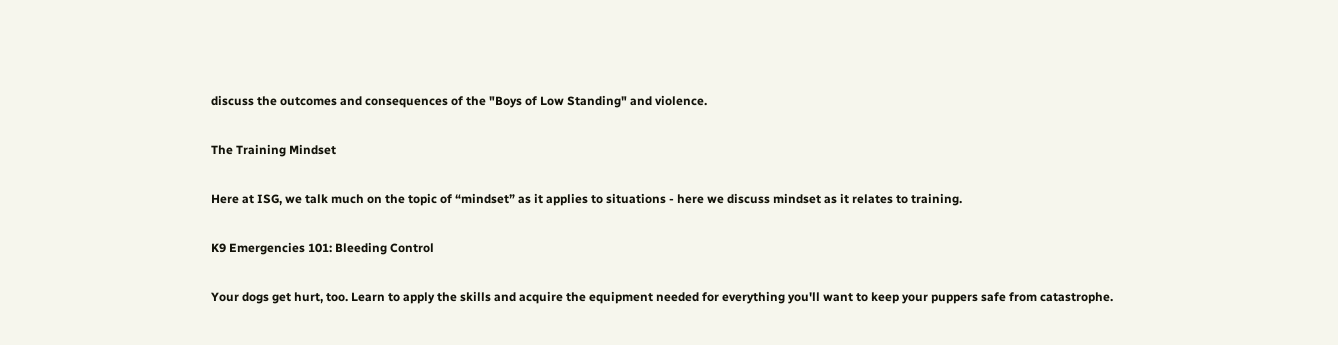discuss the outcomes and consequences of the "Boys of Low Standing" and violence.

The Training Mindset

Here at ISG, we talk much on the topic of “mindset” as it applies to situations - here we discuss mindset as it relates to training.

K9 Emergencies 101: Bleeding Control

Your dogs get hurt, too. Learn to apply the skills and acquire the equipment needed for everything you'll want to keep your puppers safe from catastrophe.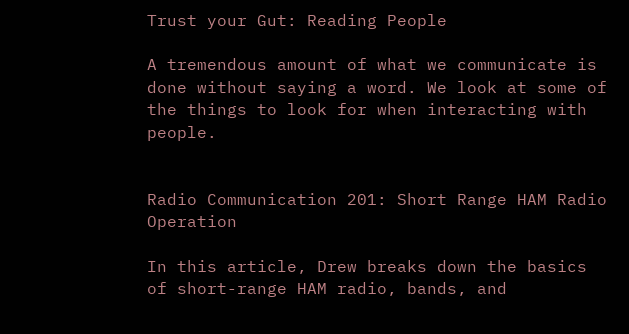Trust your Gut: Reading People

A tremendous amount of what we communicate is done without saying a word. We look at some of the things to look for when interacting with people.


Radio Communication 201: Short Range HAM Radio Operation

In this article, Drew breaks down the basics of short-range HAM radio, bands, and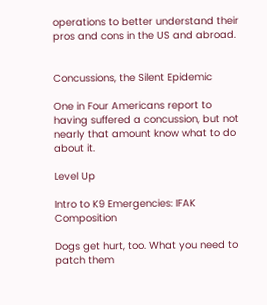operations to better understand their pros and cons in the US and abroad.


Concussions, the Silent Epidemic

One in Four Americans report to having suffered a concussion, but not nearly that amount know what to do about it.

Level Up

Intro to K9 Emergencies: IFAK Composition

Dogs get hurt, too. What you need to patch them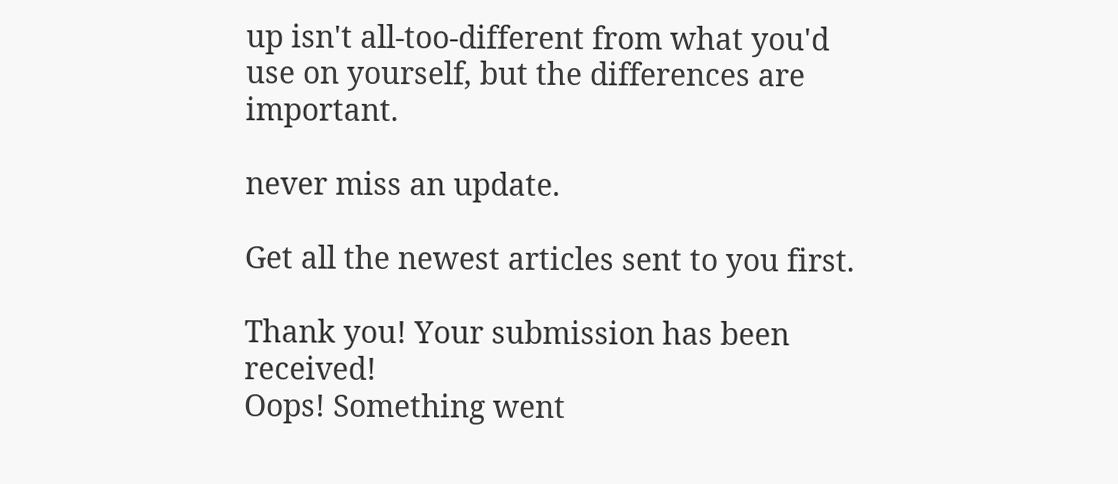up isn't all-too-different from what you'd use on yourself, but the differences are important.

never miss an update.

Get all the newest articles sent to you first.

Thank you! Your submission has been received!
Oops! Something went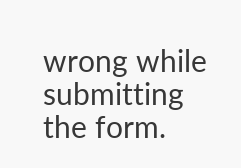wrong while submitting the form.